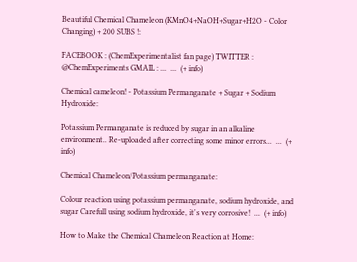Beautiful Chemical Chameleon (KMnO4+NaOH+Sugar+H2O - Color Changing) + 200 SUBS !:

FACEBOOK : (ChemExperimentalist fan page) TWITTER : @ChemExperiments GMAIL : ...  ...  (+ info)

Chemical cameleon! - Potassium Permanganate + Sugar + Sodium Hydroxide:

Potassium Permanganate is reduced by sugar in an alkaline environment.. Re-uploaded after correcting some minor errors...  ...  (+ info)

Chemical Chameleon/Potassium permanganate:

Colour reaction using potassium permanganate, sodium hydroxide, and sugar Carefull using sodium hydroxide, it's very corrosive!  ...  (+ info)

How to Make the Chemical Chameleon Reaction at Home: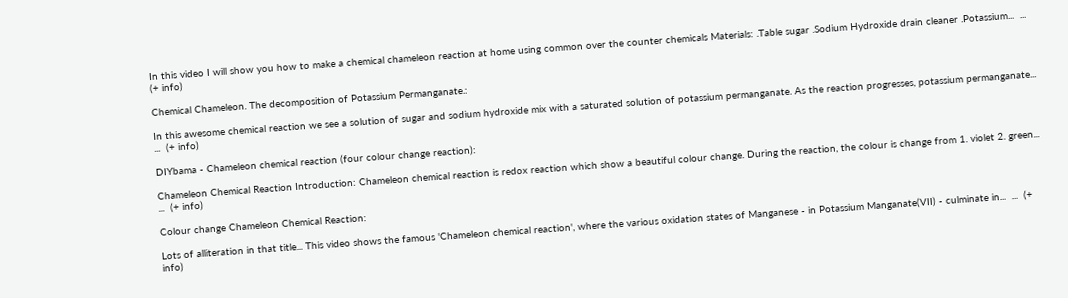In this video I will show you how to make a chemical chameleon reaction at home using common over the counter chemicals Materials: .Table sugar .Sodium Hydroxide drain cleaner .Potassium...  ...  (+ info)

Chemical Chameleon. The decomposition of Potassium Permanganate.:

In this awesome chemical reaction we see a solution of sugar and sodium hydroxide mix with a saturated solution of potassium permanganate. As the reaction progresses, potassium permanganate...  ...  (+ info)

DIYbama - Chameleon chemical reaction (four colour change reaction):

Chameleon Chemical Reaction Introduction: Chameleon chemical reaction is redox reaction which show a beautiful colour change. During the reaction, the colour is change from 1. violet 2. green...  ...  (+ info)

Colour change Chameleon Chemical Reaction:

Lots of alliteration in that title... This video shows the famous 'Chameleon chemical reaction', where the various oxidation states of Manganese - in Potassium Manganate(VII) - culminate in...  ...  (+ info)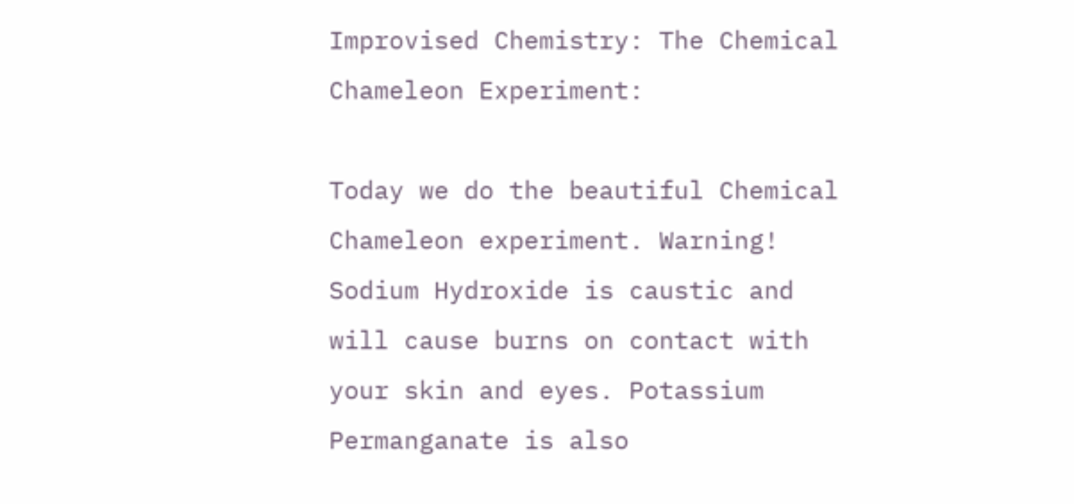Improvised Chemistry: The Chemical Chameleon Experiment:

Today we do the beautiful Chemical Chameleon experiment. Warning! Sodium Hydroxide is caustic and will cause burns on contact with your skin and eyes. Potassium Permanganate is also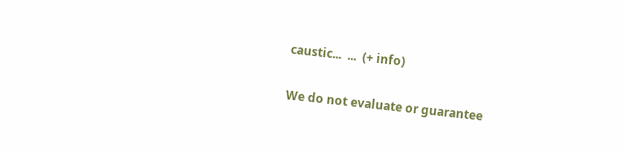caustic...  ...  (+ info)

We do not evaluate or guarantee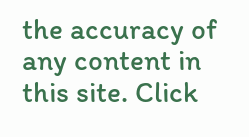the accuracy of any content in this site. Click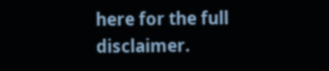here for the full disclaimer.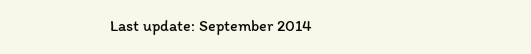Last update: September 2014